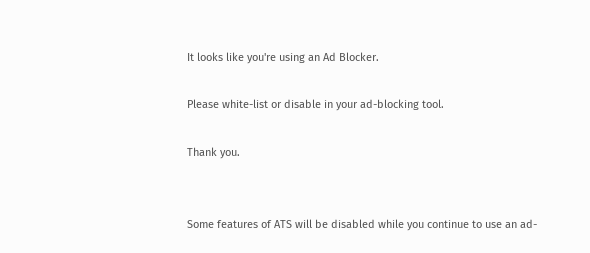It looks like you're using an Ad Blocker.

Please white-list or disable in your ad-blocking tool.

Thank you.


Some features of ATS will be disabled while you continue to use an ad-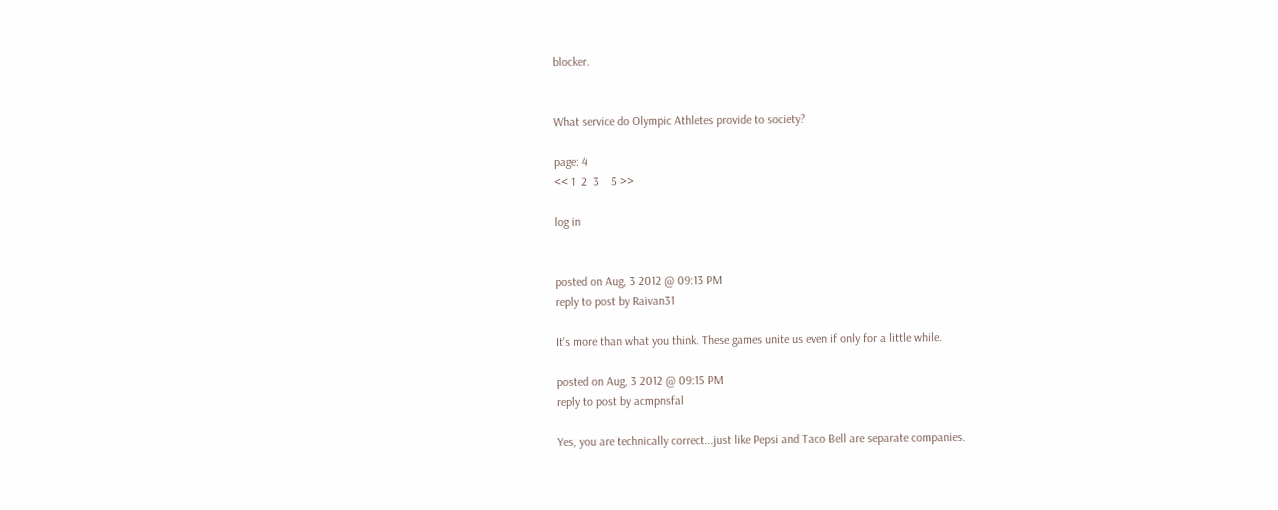blocker.


What service do Olympic Athletes provide to society?

page: 4
<< 1  2  3    5 >>

log in


posted on Aug, 3 2012 @ 09:13 PM
reply to post by Raivan31

It's more than what you think. These games unite us even if only for a little while.

posted on Aug, 3 2012 @ 09:15 PM
reply to post by acmpnsfal

Yes, you are technically correct...just like Pepsi and Taco Bell are separate companies.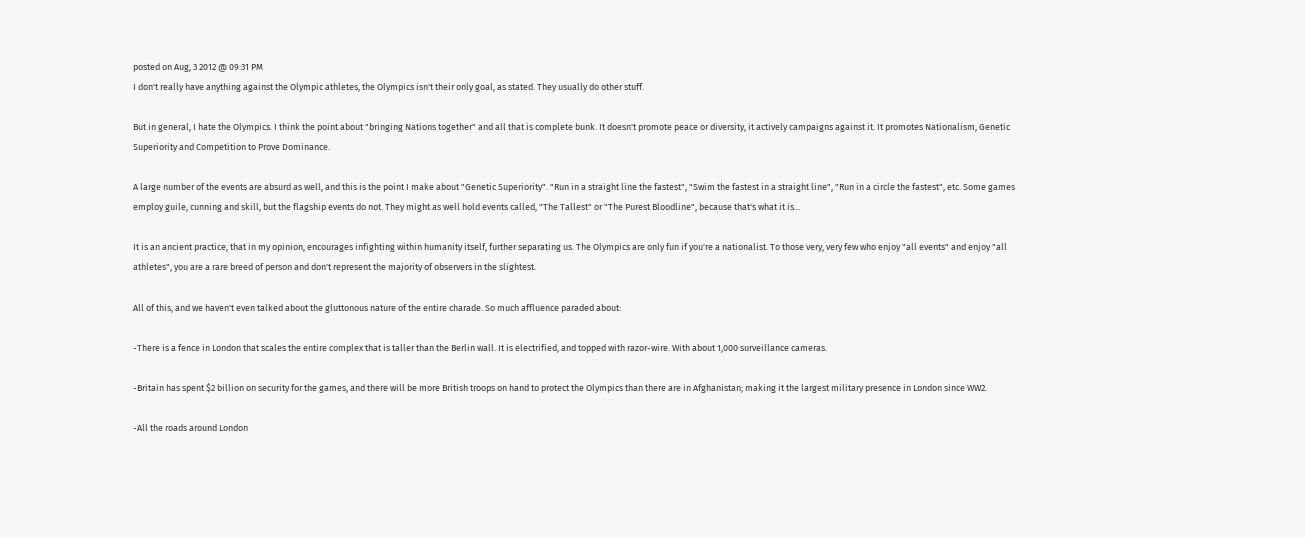posted on Aug, 3 2012 @ 09:31 PM
I don't really have anything against the Olympic athletes, the Olympics isn't their only goal, as stated. They usually do other stuff.

But in general, I hate the Olympics. I think the point about "bringing Nations together" and all that is complete bunk. It doesn't promote peace or diversity, it actively campaigns against it. It promotes Nationalism, Genetic Superiority and Competition to Prove Dominance.

A large number of the events are absurd as well, and this is the point I make about "Genetic Superiority". "Run in a straight line the fastest", "Swim the fastest in a straight line", "Run in a circle the fastest", etc. Some games employ guile, cunning and skill, but the flagship events do not. They might as well hold events called, "The Tallest" or "The Purest Bloodline", because that's what it is...

It is an ancient practice, that in my opinion, encourages infighting within humanity itself, further separating us. The Olympics are only fun if you're a nationalist. To those very, very few who enjoy "all events" and enjoy "all athletes", you are a rare breed of person and don't represent the majority of observers in the slightest.

All of this, and we haven't even talked about the gluttonous nature of the entire charade. So much affluence paraded about:

-There is a fence in London that scales the entire complex that is taller than the Berlin wall. It is electrified, and topped with razor-wire. With about 1,000 surveillance cameras.

-Britain has spent $2 billion on security for the games, and there will be more British troops on hand to protect the Olympics than there are in Afghanistan; making it the largest military presence in London since WW2.

-All the roads around London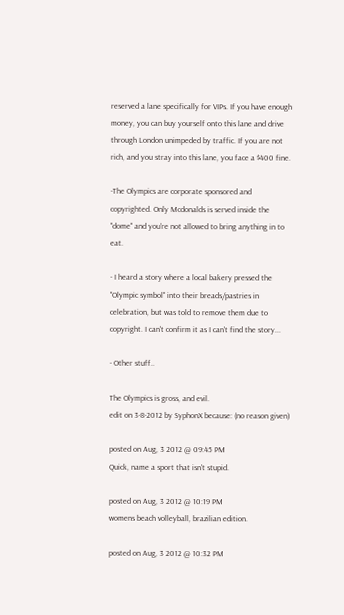reserved a lane specifically for VIPs. If you have enough money, you can buy yourself onto this lane and drive through London unimpeded by traffic. If you are not rich, and you stray into this lane, you face a $400 fine.

-The Olympics are corporate sponsored and copyrighted. Only Mcdonalds is served inside the "dome" and you're not allowed to bring anything in to eat.

- I heard a story where a local bakery pressed the "Olympic symbol" into their breads/pastries in celebration, but was told to remove them due to copyright. I can't confirm it as I can't find the story...

- Other stuff..

The Olympics is gross, and evil.
edit on 3-8-2012 by SyphonX because: (no reason given)

posted on Aug, 3 2012 @ 09:45 PM
Quick, name a sport that isn't stupid.

posted on Aug, 3 2012 @ 10:19 PM
womens beach volleyball, brazilian edition.

posted on Aug, 3 2012 @ 10:32 PM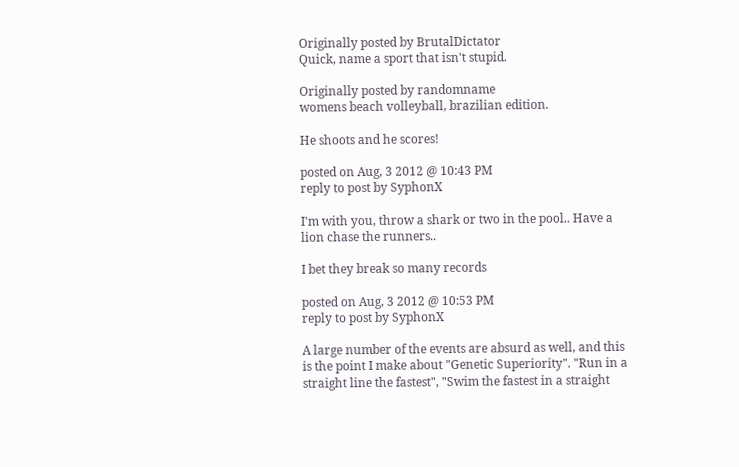Originally posted by BrutalDictator
Quick, name a sport that isn't stupid.

Originally posted by randomname
womens beach volleyball, brazilian edition.

He shoots and he scores!

posted on Aug, 3 2012 @ 10:43 PM
reply to post by SyphonX

I'm with you, throw a shark or two in the pool.. Have a lion chase the runners..

I bet they break so many records

posted on Aug, 3 2012 @ 10:53 PM
reply to post by SyphonX

A large number of the events are absurd as well, and this is the point I make about "Genetic Superiority". "Run in a straight line the fastest", "Swim the fastest in a straight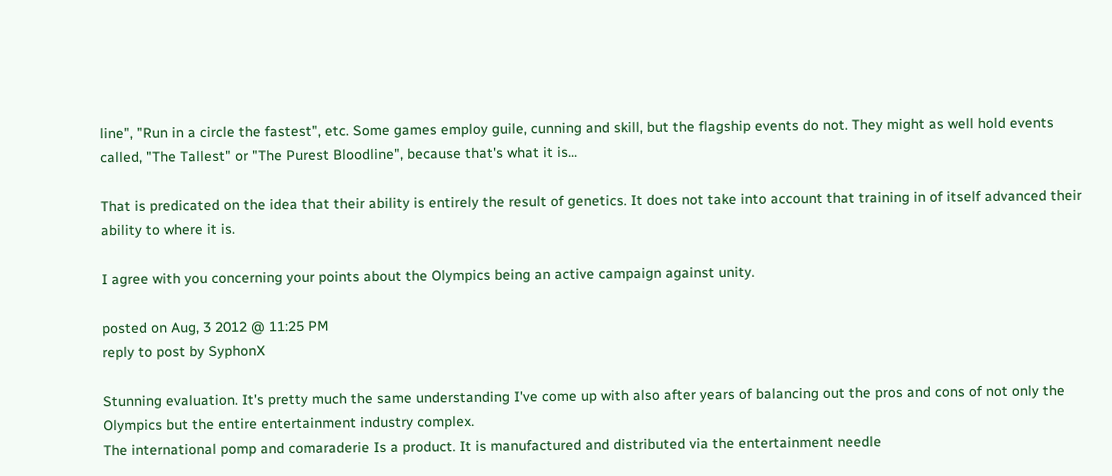line", "Run in a circle the fastest", etc. Some games employ guile, cunning and skill, but the flagship events do not. They might as well hold events called, "The Tallest" or "The Purest Bloodline", because that's what it is...

That is predicated on the idea that their ability is entirely the result of genetics. It does not take into account that training in of itself advanced their ability to where it is.

I agree with you concerning your points about the Olympics being an active campaign against unity.

posted on Aug, 3 2012 @ 11:25 PM
reply to post by SyphonX

Stunning evaluation. It's pretty much the same understanding I've come up with also after years of balancing out the pros and cons of not only the Olympics but the entire entertainment industry complex.
The international pomp and comaraderie Is a product. It is manufactured and distributed via the entertainment needle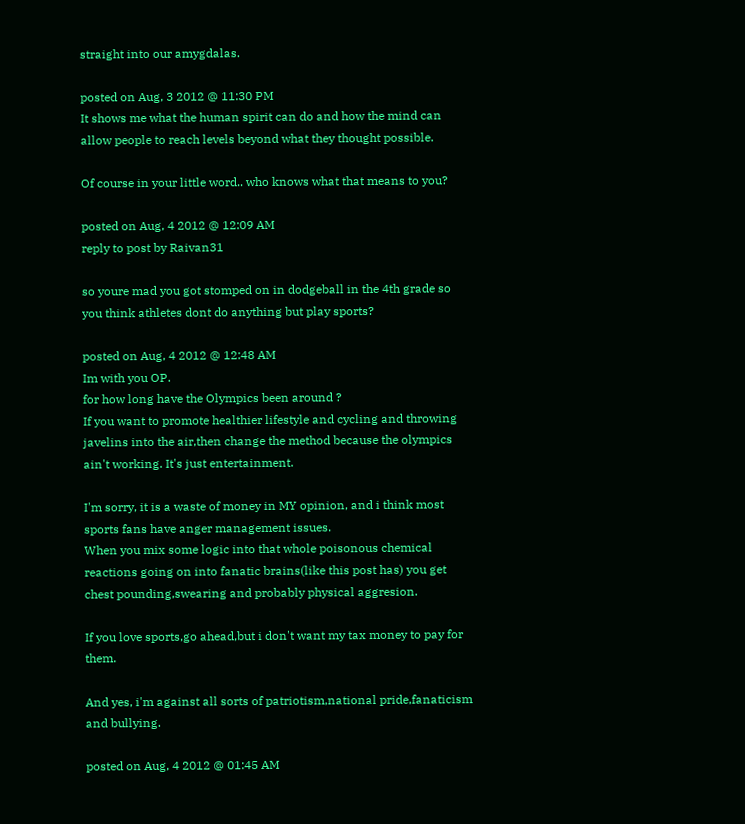straight into our amygdalas.

posted on Aug, 3 2012 @ 11:30 PM
It shows me what the human spirit can do and how the mind can allow people to reach levels beyond what they thought possible.

Of course in your little word.. who knows what that means to you?

posted on Aug, 4 2012 @ 12:09 AM
reply to post by Raivan31

so youre mad you got stomped on in dodgeball in the 4th grade so you think athletes dont do anything but play sports?

posted on Aug, 4 2012 @ 12:48 AM
Im with you OP.
for how long have the Olympics been around ?
If you want to promote healthier lifestyle and cycling and throwing javelins into the air,then change the method because the olympics ain't working. It's just entertainment.

I'm sorry, it is a waste of money in MY opinion, and i think most sports fans have anger management issues.
When you mix some logic into that whole poisonous chemical reactions going on into fanatic brains(like this post has) you get chest pounding,swearing and probably physical aggresion.

If you love sports,go ahead,but i don't want my tax money to pay for them.

And yes, i'm against all sorts of patriotism,national pride,fanaticism and bullying.

posted on Aug, 4 2012 @ 01:45 AM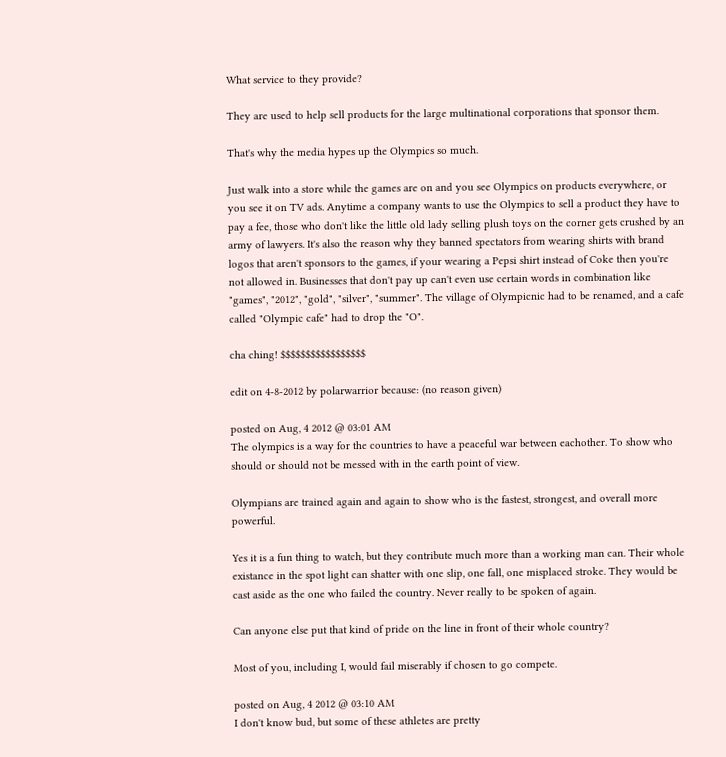What service to they provide?

They are used to help sell products for the large multinational corporations that sponsor them.

That's why the media hypes up the Olympics so much.

Just walk into a store while the games are on and you see Olympics on products everywhere, or you see it on TV ads. Anytime a company wants to use the Olympics to sell a product they have to pay a fee, those who don't like the little old lady selling plush toys on the corner gets crushed by an army of lawyers. It's also the reason why they banned spectators from wearing shirts with brand logos that aren't sponsors to the games, if your wearing a Pepsi shirt instead of Coke then you're not allowed in. Businesses that don't pay up can't even use certain words in combination like "games", "2012", "gold", "silver", "summer". The village of Olympicnic had to be renamed, and a cafe called "Olympic cafe" had to drop the "O".

cha ching! $$$$$$$$$$$$$$$$$

edit on 4-8-2012 by polarwarrior because: (no reason given)

posted on Aug, 4 2012 @ 03:01 AM
The olympics is a way for the countries to have a peaceful war between eachother. To show who should or should not be messed with in the earth point of view.

Olympians are trained again and again to show who is the fastest, strongest, and overall more powerful.

Yes it is a fun thing to watch, but they contribute much more than a working man can. Their whole existance in the spot light can shatter with one slip, one fall, one misplaced stroke. They would be cast aside as the one who failed the country. Never really to be spoken of again.

Can anyone else put that kind of pride on the line in front of their whole country?

Most of you, including I, would fail miserably if chosen to go compete.

posted on Aug, 4 2012 @ 03:10 AM
I don't know bud, but some of these athletes are pretty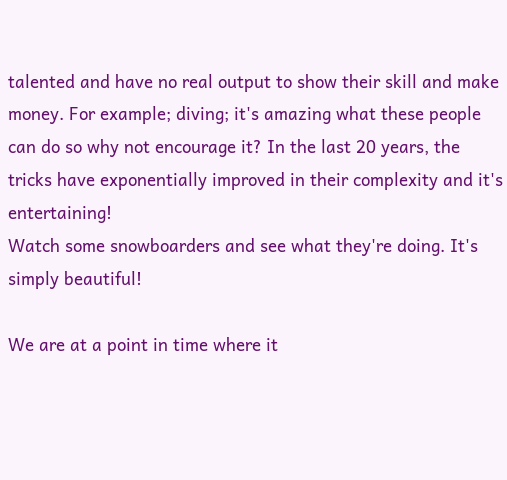talented and have no real output to show their skill and make money. For example; diving; it's amazing what these people can do so why not encourage it? In the last 20 years, the tricks have exponentially improved in their complexity and it's entertaining!
Watch some snowboarders and see what they're doing. It's simply beautiful!

We are at a point in time where it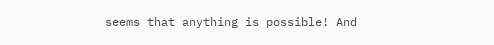seems that anything is possible! And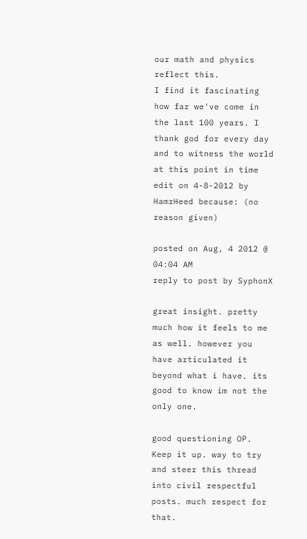our math and physics reflect this.
I find it fascinating how far we've come in the last 100 years. I thank god for every day and to witness the world at this point in time
edit on 4-8-2012 by HamrHeed because: (no reason given)

posted on Aug, 4 2012 @ 04:04 AM
reply to post by SyphonX

great insight. pretty much how it feels to me as well. however you have articulated it beyond what i have. its good to know im not the only one.

good questioning OP. Keep it up. way to try and steer this thread into civil respectful posts. much respect for that.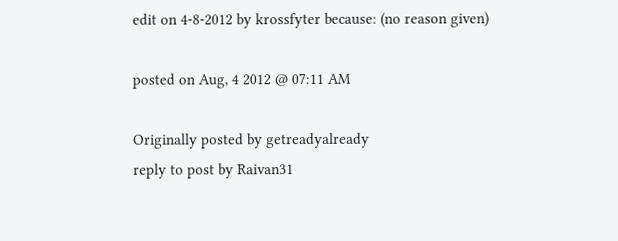edit on 4-8-2012 by krossfyter because: (no reason given)

posted on Aug, 4 2012 @ 07:11 AM

Originally posted by getreadyalready
reply to post by Raivan31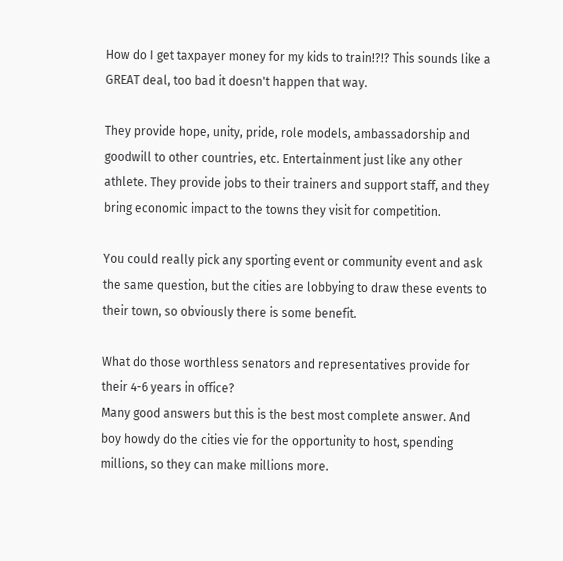How do I get taxpayer money for my kids to train!?!? This sounds like a GREAT deal, too bad it doesn't happen that way.

They provide hope, unity, pride, role models, ambassadorship and goodwill to other countries, etc. Entertainment just like any other athlete. They provide jobs to their trainers and support staff, and they bring economic impact to the towns they visit for competition.

You could really pick any sporting event or community event and ask the same question, but the cities are lobbying to draw these events to their town, so obviously there is some benefit.

What do those worthless senators and representatives provide for their 4-6 years in office?
Many good answers but this is the best most complete answer. And boy howdy do the cities vie for the opportunity to host, spending millions, so they can make millions more.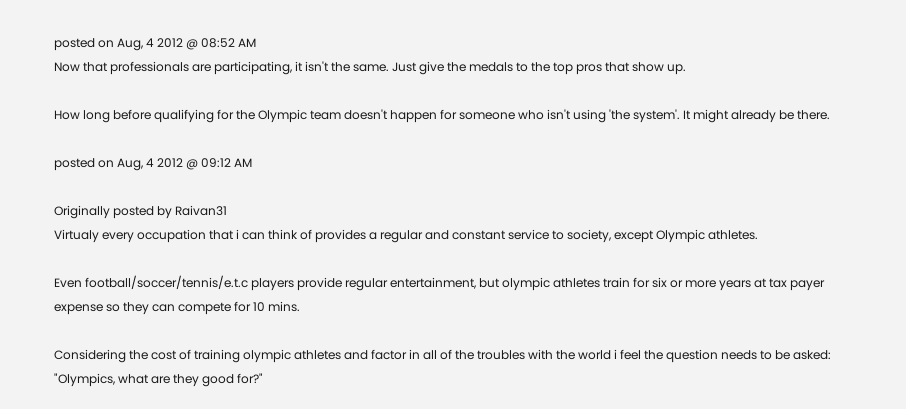posted on Aug, 4 2012 @ 08:52 AM
Now that professionals are participating, it isn't the same. Just give the medals to the top pros that show up.

How long before qualifying for the Olympic team doesn't happen for someone who isn't using 'the system'. It might already be there.

posted on Aug, 4 2012 @ 09:12 AM

Originally posted by Raivan31
Virtualy every occupation that i can think of provides a regular and constant service to society, except Olympic athletes.

Even football/soccer/tennis/e.t.c players provide regular entertainment, but olympic athletes train for six or more years at tax payer expense so they can compete for 10 mins.

Considering the cost of training olympic athletes and factor in all of the troubles with the world i feel the question needs to be asked: "Olympics, what are they good for?"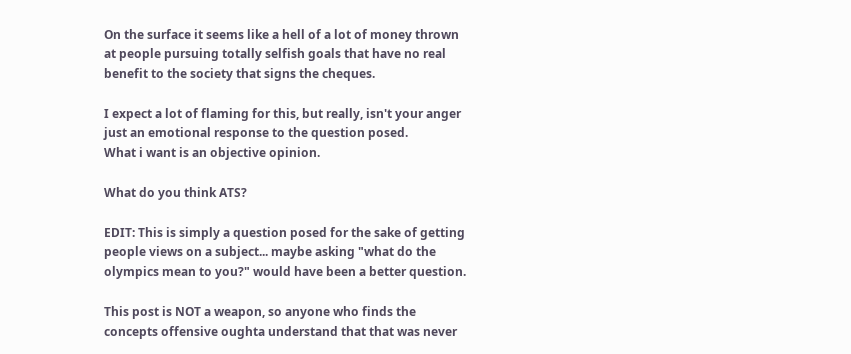On the surface it seems like a hell of a lot of money thrown at people pursuing totally selfish goals that have no real benefit to the society that signs the cheques.

I expect a lot of flaming for this, but really, isn't your anger just an emotional response to the question posed.
What i want is an objective opinion.

What do you think ATS?

EDIT: This is simply a question posed for the sake of getting people views on a subject... maybe asking "what do the olympics mean to you?" would have been a better question.

This post is NOT a weapon, so anyone who finds the concepts offensive oughta understand that that was never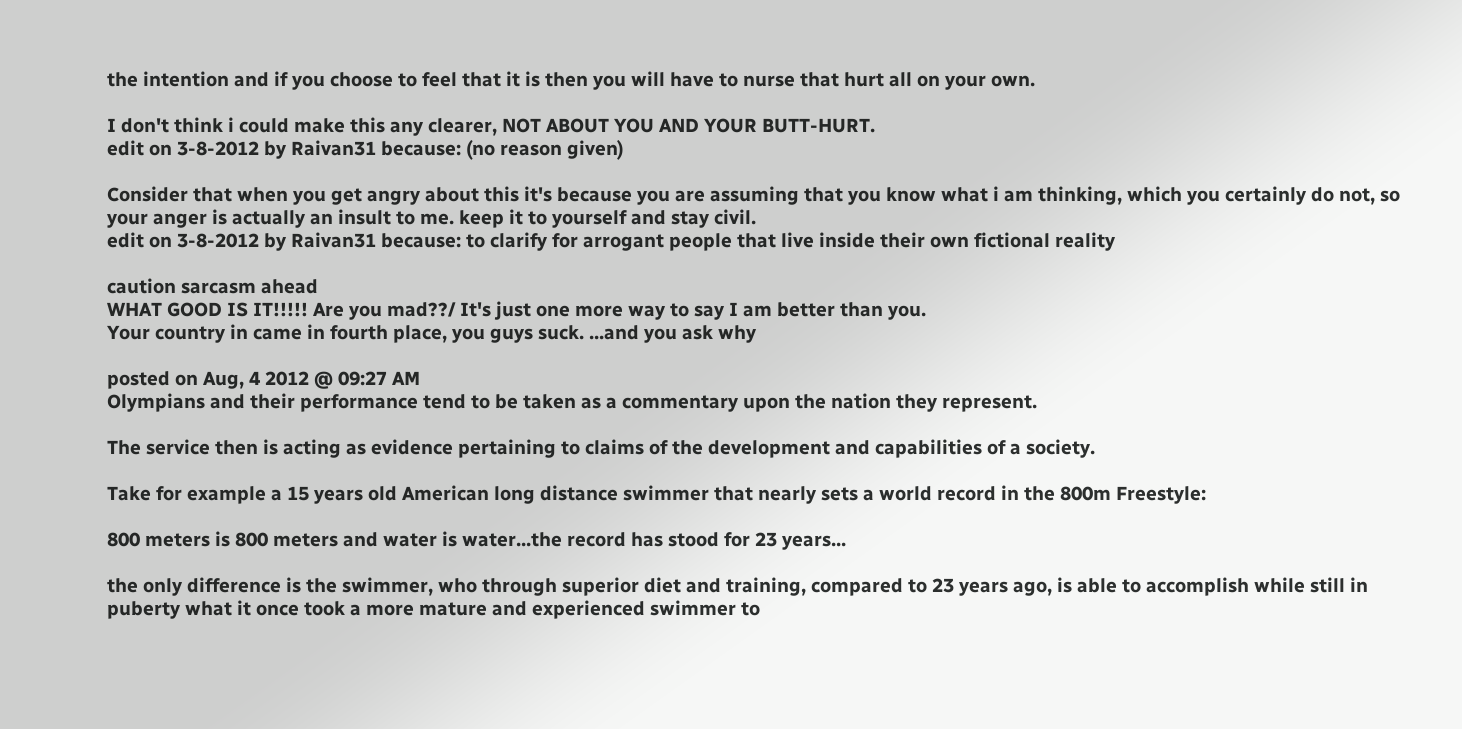the intention and if you choose to feel that it is then you will have to nurse that hurt all on your own.

I don't think i could make this any clearer, NOT ABOUT YOU AND YOUR BUTT-HURT.
edit on 3-8-2012 by Raivan31 because: (no reason given)

Consider that when you get angry about this it's because you are assuming that you know what i am thinking, which you certainly do not, so your anger is actually an insult to me. keep it to yourself and stay civil.
edit on 3-8-2012 by Raivan31 because: to clarify for arrogant people that live inside their own fictional reality

caution sarcasm ahead
WHAT GOOD IS IT!!!!! Are you mad??/ It's just one more way to say I am better than you.
Your country in came in fourth place, you guys suck. ...and you ask why

posted on Aug, 4 2012 @ 09:27 AM
Olympians and their performance tend to be taken as a commentary upon the nation they represent.

The service then is acting as evidence pertaining to claims of the development and capabilities of a society.

Take for example a 15 years old American long distance swimmer that nearly sets a world record in the 800m Freestyle:

800 meters is 800 meters and water is water...the record has stood for 23 years...

the only difference is the swimmer, who through superior diet and training, compared to 23 years ago, is able to accomplish while still in puberty what it once took a more mature and experienced swimmer to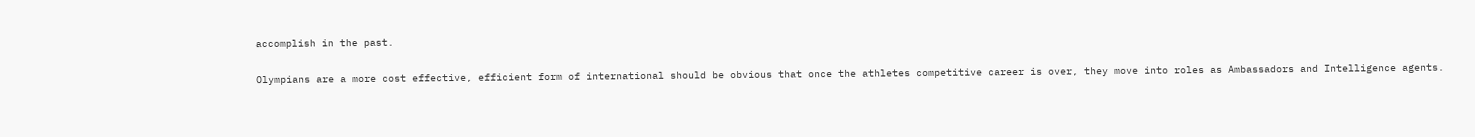accomplish in the past.

Olympians are a more cost effective, efficient form of international should be obvious that once the athletes competitive career is over, they move into roles as Ambassadors and Intelligence agents.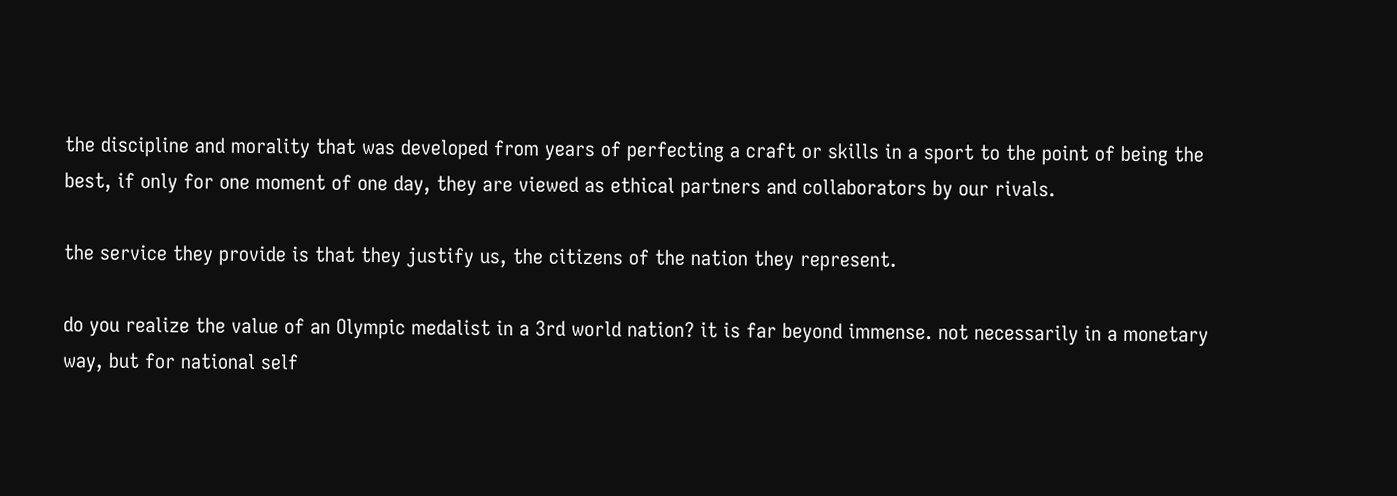the discipline and morality that was developed from years of perfecting a craft or skills in a sport to the point of being the best, if only for one moment of one day, they are viewed as ethical partners and collaborators by our rivals.

the service they provide is that they justify us, the citizens of the nation they represent.

do you realize the value of an Olympic medalist in a 3rd world nation? it is far beyond immense. not necessarily in a monetary way, but for national self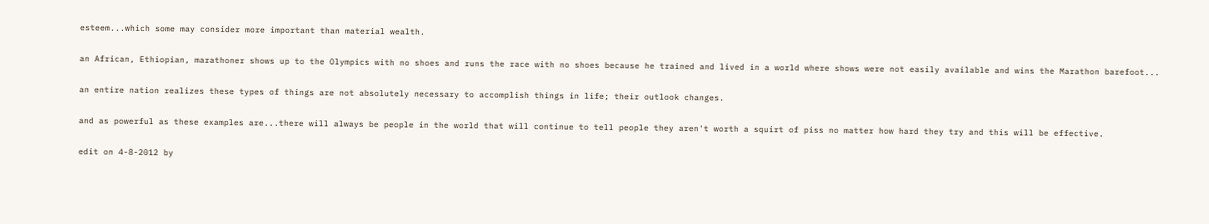esteem...which some may consider more important than material wealth.

an African, Ethiopian, marathoner shows up to the Olympics with no shoes and runs the race with no shoes because he trained and lived in a world where shows were not easily available and wins the Marathon barefoot...

an entire nation realizes these types of things are not absolutely necessary to accomplish things in life; their outlook changes.

and as powerful as these examples are...there will always be people in the world that will continue to tell people they aren't worth a squirt of piss no matter how hard they try and this will be effective.

edit on 4-8-2012 by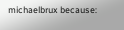michaelbrux because: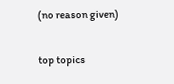(no reason given)

top topics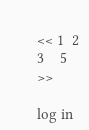<< 1  2  3    5 >>

log in